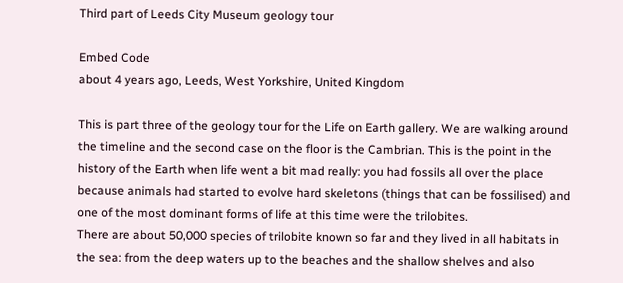Third part of Leeds City Museum geology tour

Embed Code
about 4 years ago, Leeds, West Yorkshire, United Kingdom

This is part three of the geology tour for the Life on Earth gallery. We are walking around the timeline and the second case on the floor is the Cambrian. This is the point in the history of the Earth when life went a bit mad really: you had fossils all over the place because animals had started to evolve hard skeletons (things that can be fossilised) and one of the most dominant forms of life at this time were the trilobites.
There are about 50,000 species of trilobite known so far and they lived in all habitats in the sea: from the deep waters up to the beaches and the shallow shelves and also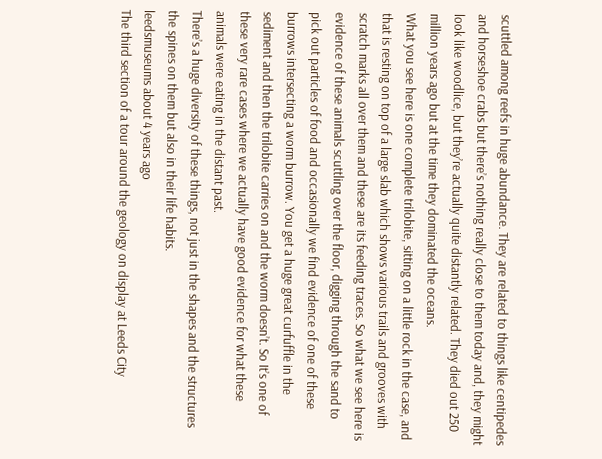scuttled among reefs in huge abundance. They are related to things like centipedes and horseshoe crabs but there’s nothing really close to them today and, they might look like woodlice, but they’re actually quite distantly related. They died out 250 million years ago but at the time they dominated the oceans.
What you see here is one complete trilobite, sitting on a little rock in the case, and that is resting on top of a large slab which shows various trails and grooves with scratch marks all over them and these are its feeding traces. So what we see here is evidence of these animals scuttling over the floor, digging through the sand to pick out particles of food and occasionally we find evidence of one of these burrows intersecting a worm burrow. You get a huge great curfuffle in the sediment and then the trilobite carries on and the worm doesn’t. So It’s one of these very rare cases where we actually have good evidence for what these animals were eating in the distant past.
There’s a huge diversity of these things, not just in the shapes and the structures the spines on them but also in their life habits.
leedsmuseums about 4 years ago
The third section of a tour around the geology on display at Leeds City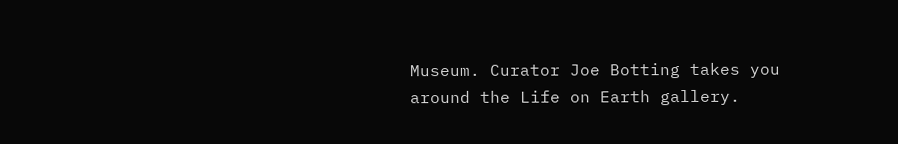Museum. Curator Joe Botting takes you around the Life on Earth gallery.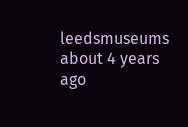leedsmuseums about 4 years ago